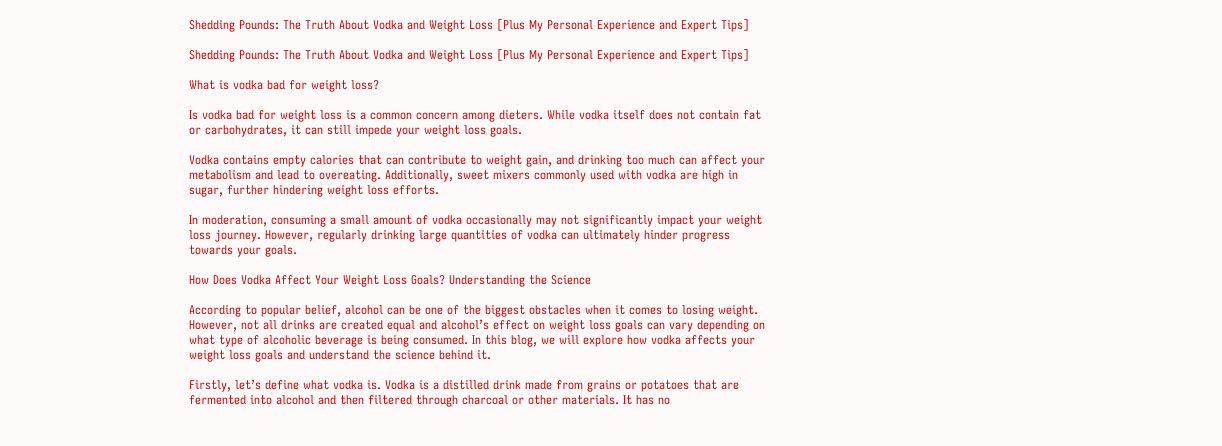Shedding Pounds: The Truth About Vodka and Weight Loss [Plus My Personal Experience and Expert Tips]

Shedding Pounds: The Truth About Vodka and Weight Loss [Plus My Personal Experience and Expert Tips]

What is vodka bad for weight loss?

Is vodka bad for weight loss is a common concern among dieters. While vodka itself does not contain fat or carbohydrates, it can still impede your weight loss goals.

Vodka contains empty calories that can contribute to weight gain, and drinking too much can affect your metabolism and lead to overeating. Additionally, sweet mixers commonly used with vodka are high in sugar, further hindering weight loss efforts.

In moderation, consuming a small amount of vodka occasionally may not significantly impact your weight loss journey. However, regularly drinking large quantities of vodka can ultimately hinder progress towards your goals.

How Does Vodka Affect Your Weight Loss Goals? Understanding the Science

According to popular belief, alcohol can be one of the biggest obstacles when it comes to losing weight. However, not all drinks are created equal and alcohol’s effect on weight loss goals can vary depending on what type of alcoholic beverage is being consumed. In this blog, we will explore how vodka affects your weight loss goals and understand the science behind it.

Firstly, let’s define what vodka is. Vodka is a distilled drink made from grains or potatoes that are fermented into alcohol and then filtered through charcoal or other materials. It has no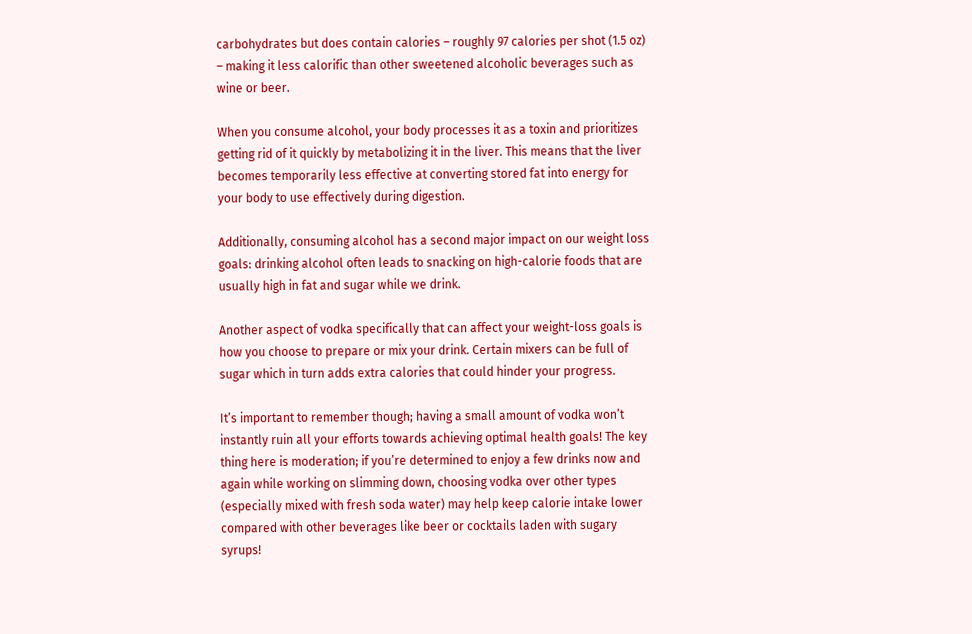carbohydrates but does contain calories – roughly 97 calories per shot (1.5 oz) – making it less calorific than other sweetened alcoholic beverages such as wine or beer.

When you consume alcohol, your body processes it as a toxin and prioritizes getting rid of it quickly by metabolizing it in the liver. This means that the liver becomes temporarily less effective at converting stored fat into energy for your body to use effectively during digestion.

Additionally, consuming alcohol has a second major impact on our weight loss goals: drinking alcohol often leads to snacking on high-calorie foods that are usually high in fat and sugar while we drink.

Another aspect of vodka specifically that can affect your weight-loss goals is how you choose to prepare or mix your drink. Certain mixers can be full of sugar which in turn adds extra calories that could hinder your progress.

It’s important to remember though; having a small amount of vodka won’t instantly ruin all your efforts towards achieving optimal health goals! The key thing here is moderation; if you’re determined to enjoy a few drinks now and again while working on slimming down, choosing vodka over other types (especially mixed with fresh soda water) may help keep calorie intake lower compared with other beverages like beer or cocktails laden with sugary syrups!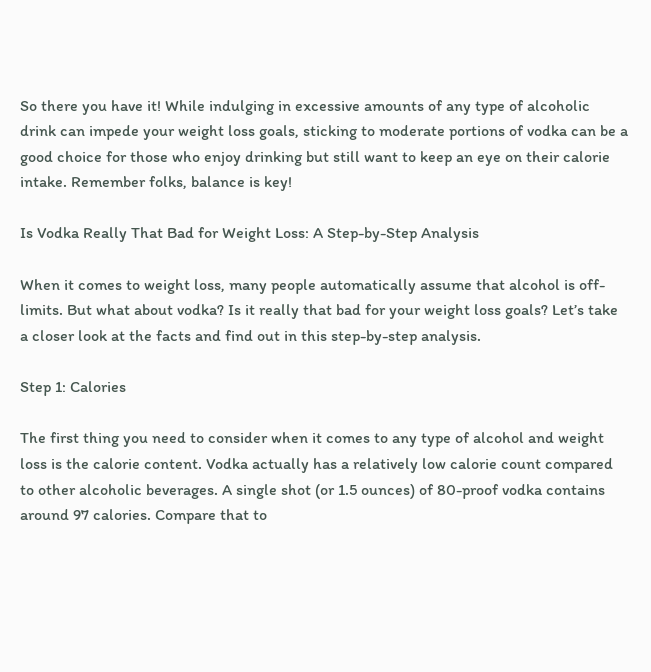So there you have it! While indulging in excessive amounts of any type of alcoholic drink can impede your weight loss goals, sticking to moderate portions of vodka can be a good choice for those who enjoy drinking but still want to keep an eye on their calorie intake. Remember folks, balance is key!

Is Vodka Really That Bad for Weight Loss: A Step-by-Step Analysis

When it comes to weight loss, many people automatically assume that alcohol is off-limits. But what about vodka? Is it really that bad for your weight loss goals? Let’s take a closer look at the facts and find out in this step-by-step analysis.

Step 1: Calories

The first thing you need to consider when it comes to any type of alcohol and weight loss is the calorie content. Vodka actually has a relatively low calorie count compared to other alcoholic beverages. A single shot (or 1.5 ounces) of 80-proof vodka contains around 97 calories. Compare that to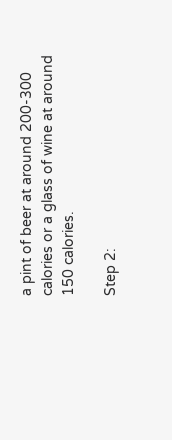a pint of beer at around 200-300 calories or a glass of wine at around 150 calories.

Step 2: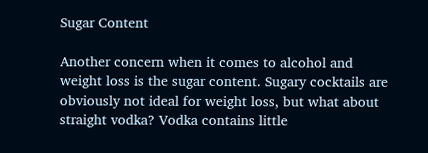Sugar Content

Another concern when it comes to alcohol and weight loss is the sugar content. Sugary cocktails are obviously not ideal for weight loss, but what about straight vodka? Vodka contains little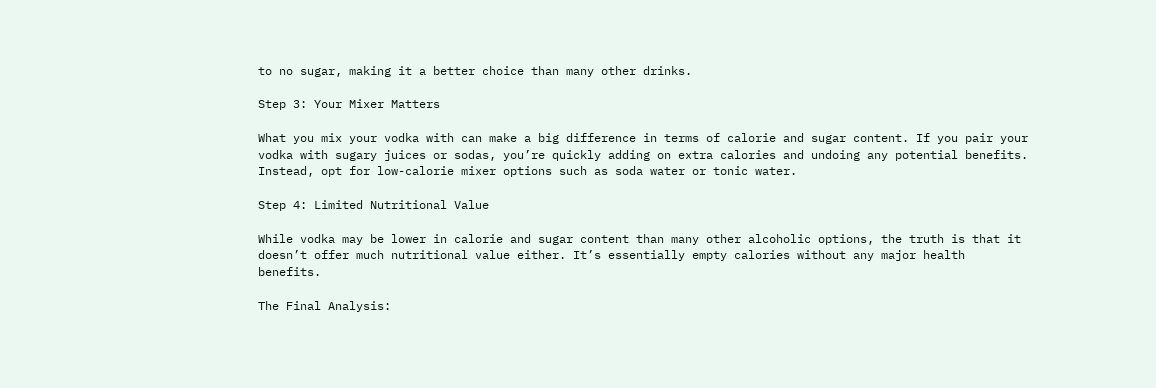to no sugar, making it a better choice than many other drinks.

Step 3: Your Mixer Matters

What you mix your vodka with can make a big difference in terms of calorie and sugar content. If you pair your vodka with sugary juices or sodas, you’re quickly adding on extra calories and undoing any potential benefits. Instead, opt for low-calorie mixer options such as soda water or tonic water.

Step 4: Limited Nutritional Value

While vodka may be lower in calorie and sugar content than many other alcoholic options, the truth is that it doesn’t offer much nutritional value either. It’s essentially empty calories without any major health benefits.

The Final Analysis: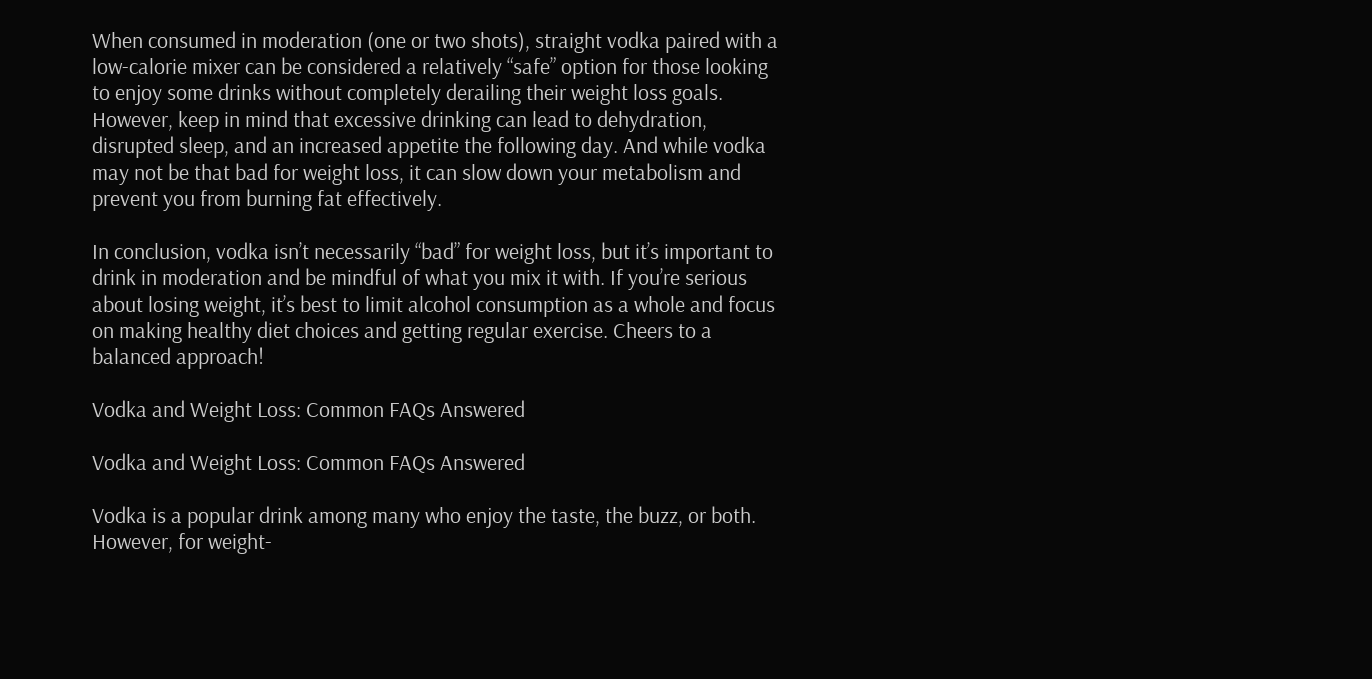When consumed in moderation (one or two shots), straight vodka paired with a low-calorie mixer can be considered a relatively “safe” option for those looking to enjoy some drinks without completely derailing their weight loss goals. However, keep in mind that excessive drinking can lead to dehydration, disrupted sleep, and an increased appetite the following day. And while vodka may not be that bad for weight loss, it can slow down your metabolism and prevent you from burning fat effectively.

In conclusion, vodka isn’t necessarily “bad” for weight loss, but it’s important to drink in moderation and be mindful of what you mix it with. If you’re serious about losing weight, it’s best to limit alcohol consumption as a whole and focus on making healthy diet choices and getting regular exercise. Cheers to a balanced approach!

Vodka and Weight Loss: Common FAQs Answered

Vodka and Weight Loss: Common FAQs Answered

Vodka is a popular drink among many who enjoy the taste, the buzz, or both. However, for weight-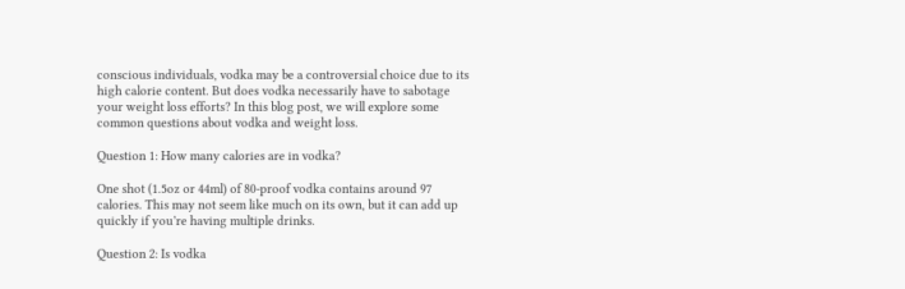conscious individuals, vodka may be a controversial choice due to its high calorie content. But does vodka necessarily have to sabotage your weight loss efforts? In this blog post, we will explore some common questions about vodka and weight loss.

Question 1: How many calories are in vodka?

One shot (1.5oz or 44ml) of 80-proof vodka contains around 97 calories. This may not seem like much on its own, but it can add up quickly if you’re having multiple drinks.

Question 2: Is vodka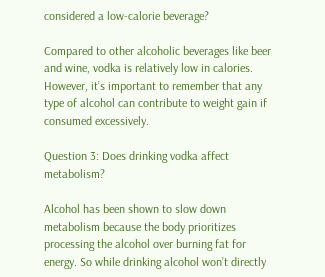considered a low-calorie beverage?

Compared to other alcoholic beverages like beer and wine, vodka is relatively low in calories. However, it’s important to remember that any type of alcohol can contribute to weight gain if consumed excessively.

Question 3: Does drinking vodka affect metabolism?

Alcohol has been shown to slow down metabolism because the body prioritizes processing the alcohol over burning fat for energy. So while drinking alcohol won’t directly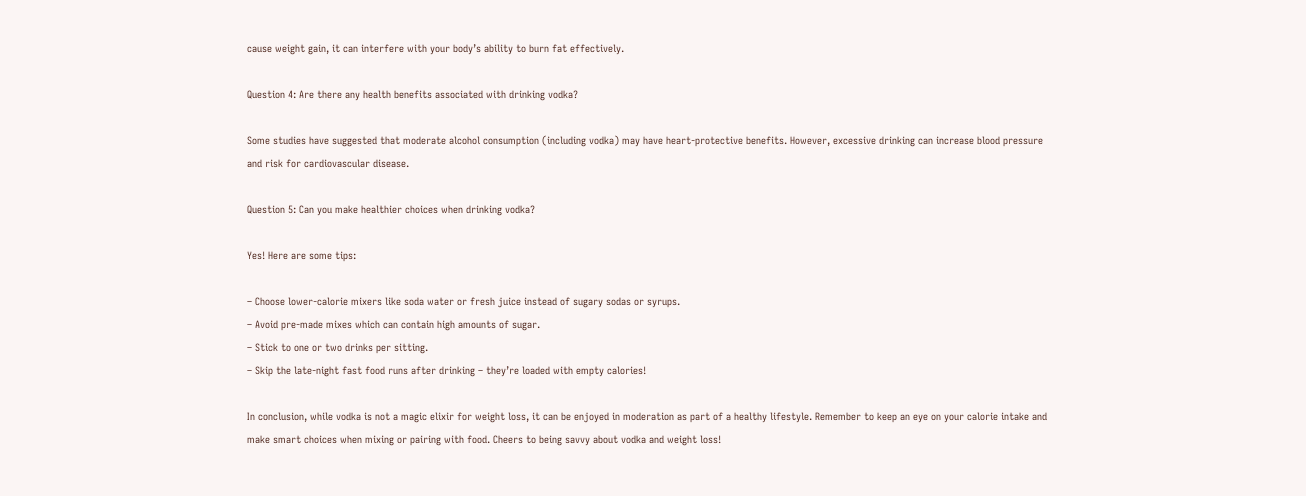cause weight gain, it can interfere with your body’s ability to burn fat effectively.

Question 4: Are there any health benefits associated with drinking vodka?

Some studies have suggested that moderate alcohol consumption (including vodka) may have heart-protective benefits. However, excessive drinking can increase blood pressure and risk for cardiovascular disease.

Question 5: Can you make healthier choices when drinking vodka?

Yes! Here are some tips:

– Choose lower-calorie mixers like soda water or fresh juice instead of sugary sodas or syrups.
– Avoid pre-made mixes which can contain high amounts of sugar.
– Stick to one or two drinks per sitting.
– Skip the late-night fast food runs after drinking – they’re loaded with empty calories!

In conclusion, while vodka is not a magic elixir for weight loss, it can be enjoyed in moderation as part of a healthy lifestyle. Remember to keep an eye on your calorie intake and make smart choices when mixing or pairing with food. Cheers to being savvy about vodka and weight loss!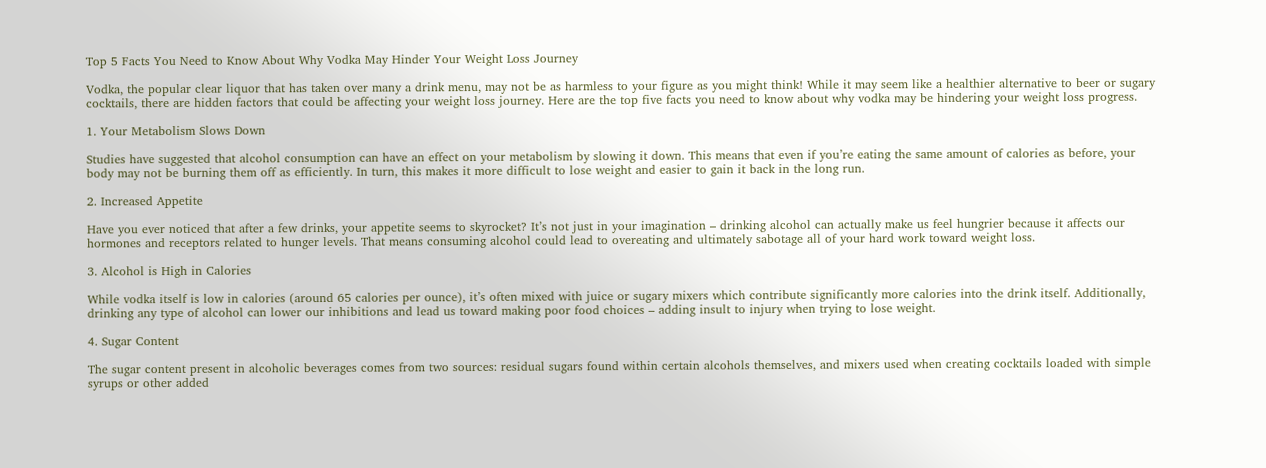Top 5 Facts You Need to Know About Why Vodka May Hinder Your Weight Loss Journey

Vodka, the popular clear liquor that has taken over many a drink menu, may not be as harmless to your figure as you might think! While it may seem like a healthier alternative to beer or sugary cocktails, there are hidden factors that could be affecting your weight loss journey. Here are the top five facts you need to know about why vodka may be hindering your weight loss progress.

1. Your Metabolism Slows Down

Studies have suggested that alcohol consumption can have an effect on your metabolism by slowing it down. This means that even if you’re eating the same amount of calories as before, your body may not be burning them off as efficiently. In turn, this makes it more difficult to lose weight and easier to gain it back in the long run.

2. Increased Appetite

Have you ever noticed that after a few drinks, your appetite seems to skyrocket? It’s not just in your imagination – drinking alcohol can actually make us feel hungrier because it affects our hormones and receptors related to hunger levels. That means consuming alcohol could lead to overeating and ultimately sabotage all of your hard work toward weight loss.

3. Alcohol is High in Calories

While vodka itself is low in calories (around 65 calories per ounce), it’s often mixed with juice or sugary mixers which contribute significantly more calories into the drink itself. Additionally, drinking any type of alcohol can lower our inhibitions and lead us toward making poor food choices – adding insult to injury when trying to lose weight.

4. Sugar Content

The sugar content present in alcoholic beverages comes from two sources: residual sugars found within certain alcohols themselves, and mixers used when creating cocktails loaded with simple syrups or other added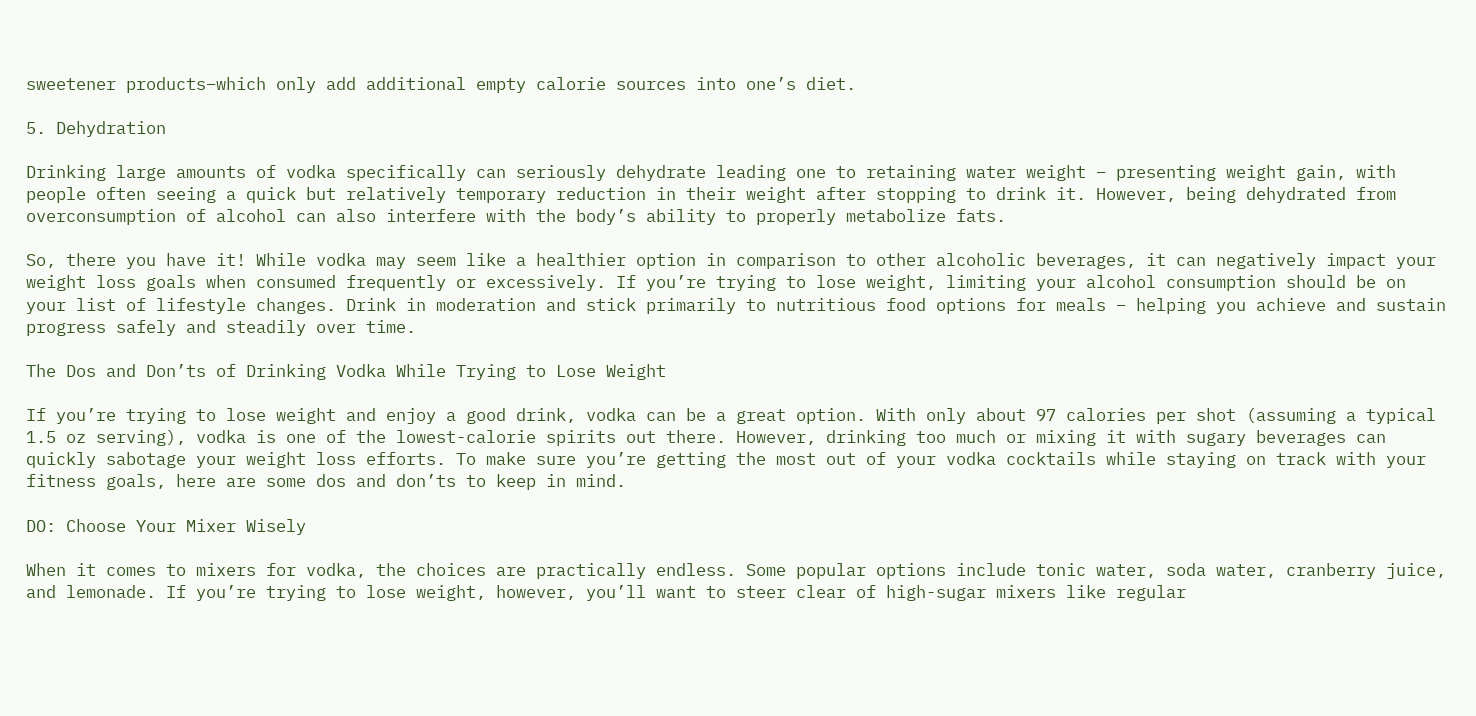sweetener products–which only add additional empty calorie sources into one’s diet.

5. Dehydration

Drinking large amounts of vodka specifically can seriously dehydrate leading one to retaining water weight – presenting weight gain, with people often seeing a quick but relatively temporary reduction in their weight after stopping to drink it. However, being dehydrated from overconsumption of alcohol can also interfere with the body’s ability to properly metabolize fats.

So, there you have it! While vodka may seem like a healthier option in comparison to other alcoholic beverages, it can negatively impact your weight loss goals when consumed frequently or excessively. If you’re trying to lose weight, limiting your alcohol consumption should be on your list of lifestyle changes. Drink in moderation and stick primarily to nutritious food options for meals – helping you achieve and sustain progress safely and steadily over time.

The Dos and Don’ts of Drinking Vodka While Trying to Lose Weight

If you’re trying to lose weight and enjoy a good drink, vodka can be a great option. With only about 97 calories per shot (assuming a typical 1.5 oz serving), vodka is one of the lowest-calorie spirits out there. However, drinking too much or mixing it with sugary beverages can quickly sabotage your weight loss efforts. To make sure you’re getting the most out of your vodka cocktails while staying on track with your fitness goals, here are some dos and don’ts to keep in mind.

DO: Choose Your Mixer Wisely

When it comes to mixers for vodka, the choices are practically endless. Some popular options include tonic water, soda water, cranberry juice, and lemonade. If you’re trying to lose weight, however, you’ll want to steer clear of high-sugar mixers like regular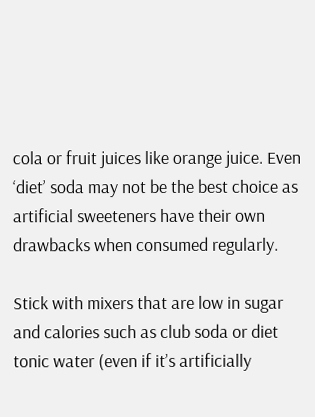cola or fruit juices like orange juice. Even ‘diet’ soda may not be the best choice as artificial sweeteners have their own drawbacks when consumed regularly.

Stick with mixers that are low in sugar and calories such as club soda or diet tonic water (even if it’s artificially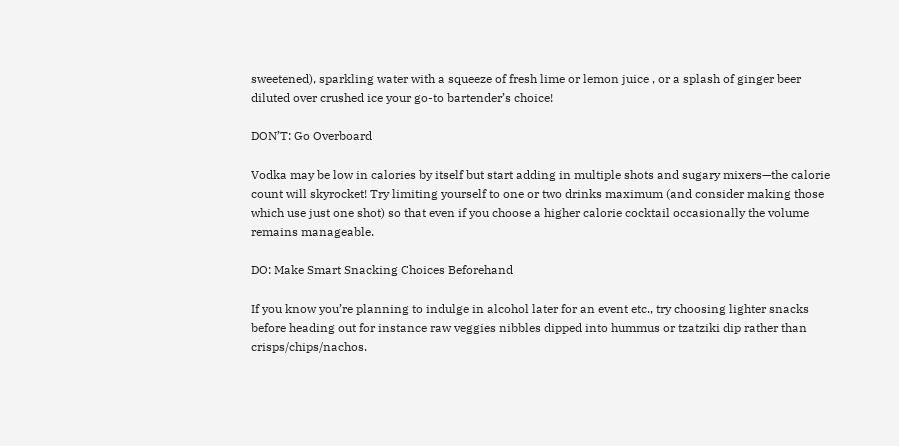sweetened), sparkling water with a squeeze of fresh lime or lemon juice , or a splash of ginger beer diluted over crushed ice your go-to bartender’s choice!

DON’T: Go Overboard

Vodka may be low in calories by itself but start adding in multiple shots and sugary mixers—the calorie count will skyrocket! Try limiting yourself to one or two drinks maximum (and consider making those which use just one shot) so that even if you choose a higher calorie cocktail occasionally the volume remains manageable.

DO: Make Smart Snacking Choices Beforehand

If you know you’re planning to indulge in alcohol later for an event etc., try choosing lighter snacks before heading out for instance raw veggies nibbles dipped into hummus or tzatziki dip rather than crisps/chips/nachos.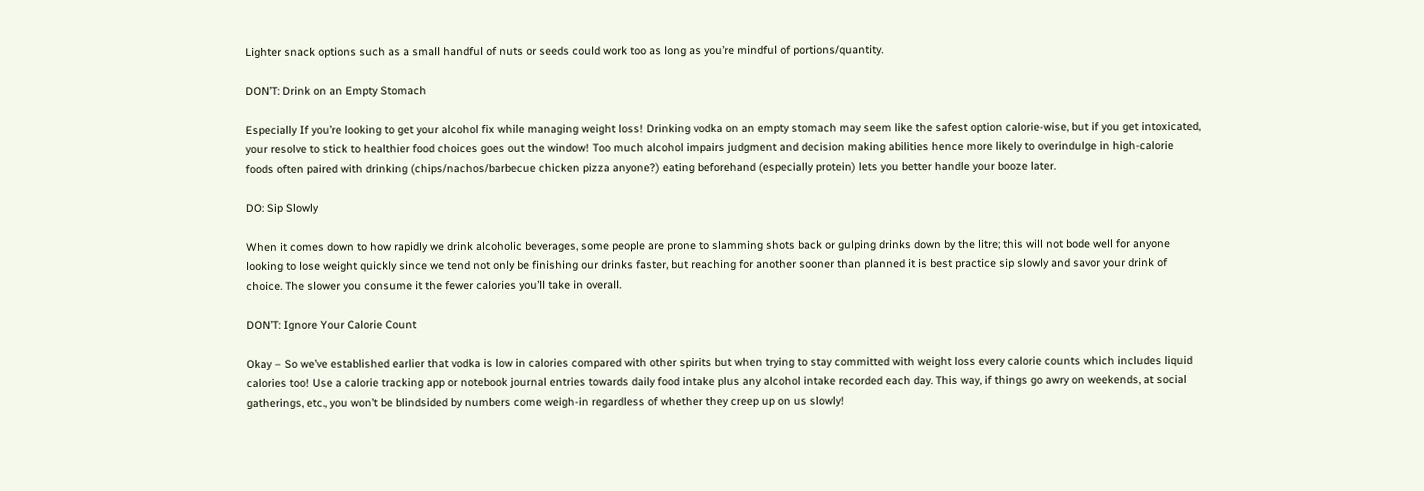Lighter snack options such as a small handful of nuts or seeds could work too as long as you’re mindful of portions/quantity.

DON’T: Drink on an Empty Stomach

Especially If you’re looking to get your alcohol fix while managing weight loss! Drinking vodka on an empty stomach may seem like the safest option calorie-wise, but if you get intoxicated, your resolve to stick to healthier food choices goes out the window! Too much alcohol impairs judgment and decision making abilities hence more likely to overindulge in high-calorie foods often paired with drinking (chips/nachos/barbecue chicken pizza anyone?) eating beforehand (especially protein) lets you better handle your booze later.

DO: Sip Slowly

When it comes down to how rapidly we drink alcoholic beverages, some people are prone to slamming shots back or gulping drinks down by the litre; this will not bode well for anyone looking to lose weight quickly since we tend not only be finishing our drinks faster, but reaching for another sooner than planned it is best practice sip slowly and savor your drink of choice. The slower you consume it the fewer calories you’ll take in overall.

DON’T: Ignore Your Calorie Count

Okay – So we’ve established earlier that vodka is low in calories compared with other spirits but when trying to stay committed with weight loss every calorie counts which includes liquid calories too! Use a calorie tracking app or notebook journal entries towards daily food intake plus any alcohol intake recorded each day. This way, if things go awry on weekends, at social gatherings, etc., you won’t be blindsided by numbers come weigh-in regardless of whether they creep up on us slowly!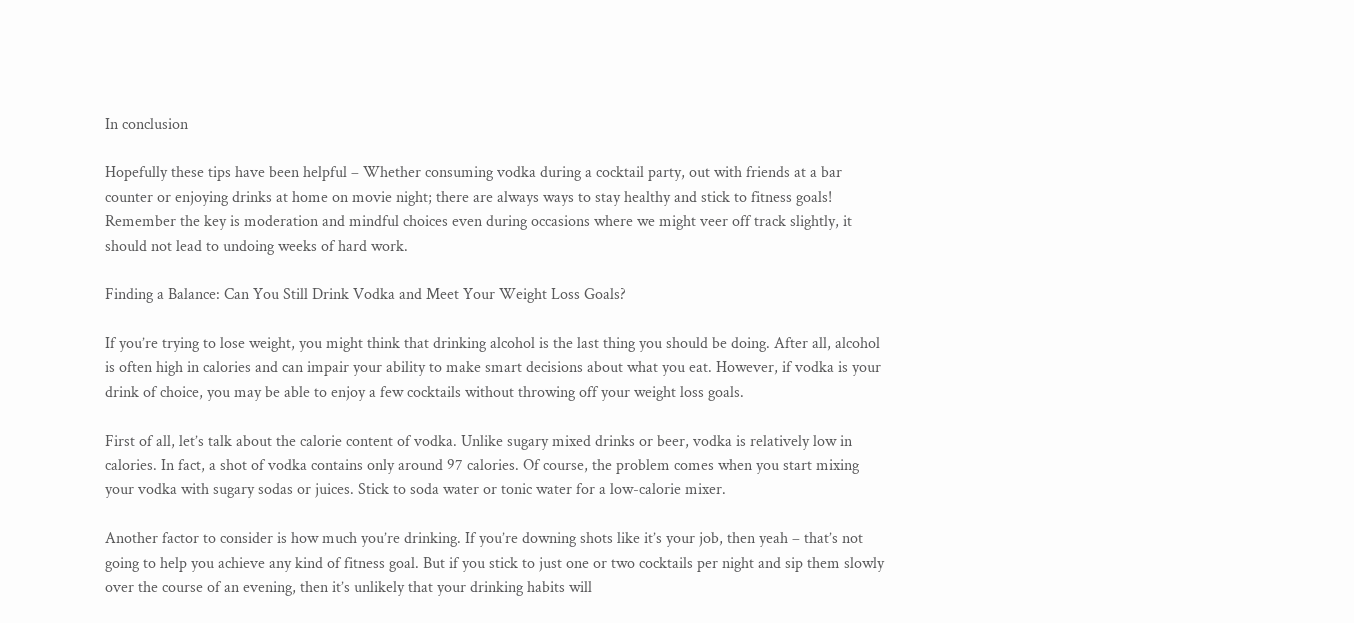In conclusion

Hopefully these tips have been helpful – Whether consuming vodka during a cocktail party, out with friends at a bar counter or enjoying drinks at home on movie night; there are always ways to stay healthy and stick to fitness goals! Remember the key is moderation and mindful choices even during occasions where we might veer off track slightly, it should not lead to undoing weeks of hard work.

Finding a Balance: Can You Still Drink Vodka and Meet Your Weight Loss Goals?

If you’re trying to lose weight, you might think that drinking alcohol is the last thing you should be doing. After all, alcohol is often high in calories and can impair your ability to make smart decisions about what you eat. However, if vodka is your drink of choice, you may be able to enjoy a few cocktails without throwing off your weight loss goals.

First of all, let’s talk about the calorie content of vodka. Unlike sugary mixed drinks or beer, vodka is relatively low in calories. In fact, a shot of vodka contains only around 97 calories. Of course, the problem comes when you start mixing your vodka with sugary sodas or juices. Stick to soda water or tonic water for a low-calorie mixer.

Another factor to consider is how much you’re drinking. If you’re downing shots like it’s your job, then yeah – that’s not going to help you achieve any kind of fitness goal. But if you stick to just one or two cocktails per night and sip them slowly over the course of an evening, then it’s unlikely that your drinking habits will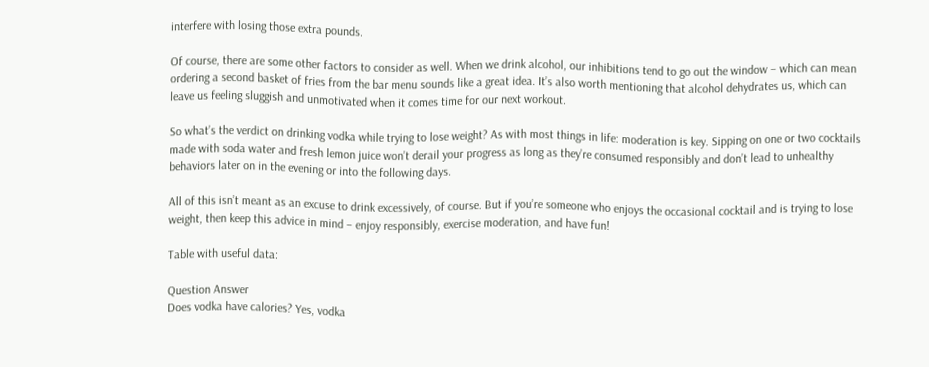interfere with losing those extra pounds.

Of course, there are some other factors to consider as well. When we drink alcohol, our inhibitions tend to go out the window – which can mean ordering a second basket of fries from the bar menu sounds like a great idea. It’s also worth mentioning that alcohol dehydrates us, which can leave us feeling sluggish and unmotivated when it comes time for our next workout.

So what’s the verdict on drinking vodka while trying to lose weight? As with most things in life: moderation is key. Sipping on one or two cocktails made with soda water and fresh lemon juice won’t derail your progress as long as they’re consumed responsibly and don’t lead to unhealthy behaviors later on in the evening or into the following days.

All of this isn’t meant as an excuse to drink excessively, of course. But if you’re someone who enjoys the occasional cocktail and is trying to lose weight, then keep this advice in mind – enjoy responsibly, exercise moderation, and have fun!

Table with useful data:

Question Answer
Does vodka have calories? Yes, vodka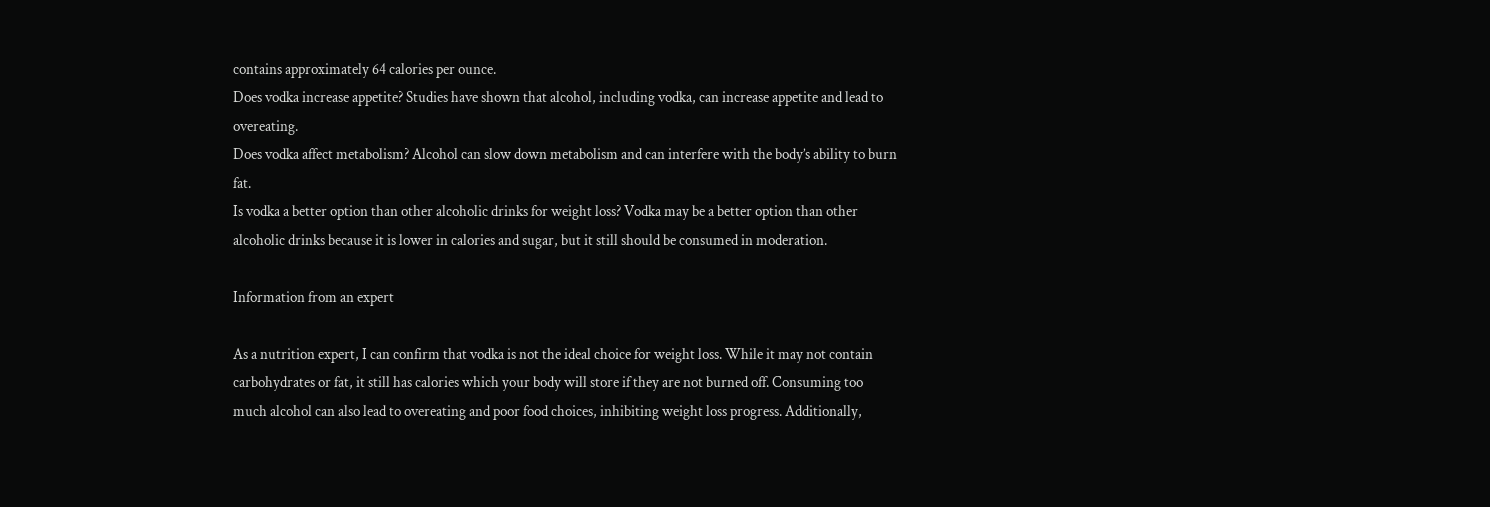contains approximately 64 calories per ounce.
Does vodka increase appetite? Studies have shown that alcohol, including vodka, can increase appetite and lead to overeating.
Does vodka affect metabolism? Alcohol can slow down metabolism and can interfere with the body’s ability to burn fat.
Is vodka a better option than other alcoholic drinks for weight loss? Vodka may be a better option than other alcoholic drinks because it is lower in calories and sugar, but it still should be consumed in moderation.

Information from an expert

As a nutrition expert, I can confirm that vodka is not the ideal choice for weight loss. While it may not contain carbohydrates or fat, it still has calories which your body will store if they are not burned off. Consuming too much alcohol can also lead to overeating and poor food choices, inhibiting weight loss progress. Additionally,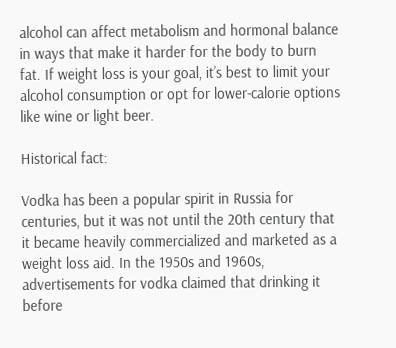alcohol can affect metabolism and hormonal balance in ways that make it harder for the body to burn fat. If weight loss is your goal, it’s best to limit your alcohol consumption or opt for lower-calorie options like wine or light beer.

Historical fact:

Vodka has been a popular spirit in Russia for centuries, but it was not until the 20th century that it became heavily commercialized and marketed as a weight loss aid. In the 1950s and 1960s, advertisements for vodka claimed that drinking it before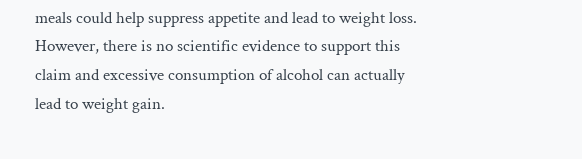meals could help suppress appetite and lead to weight loss. However, there is no scientific evidence to support this claim and excessive consumption of alcohol can actually lead to weight gain.